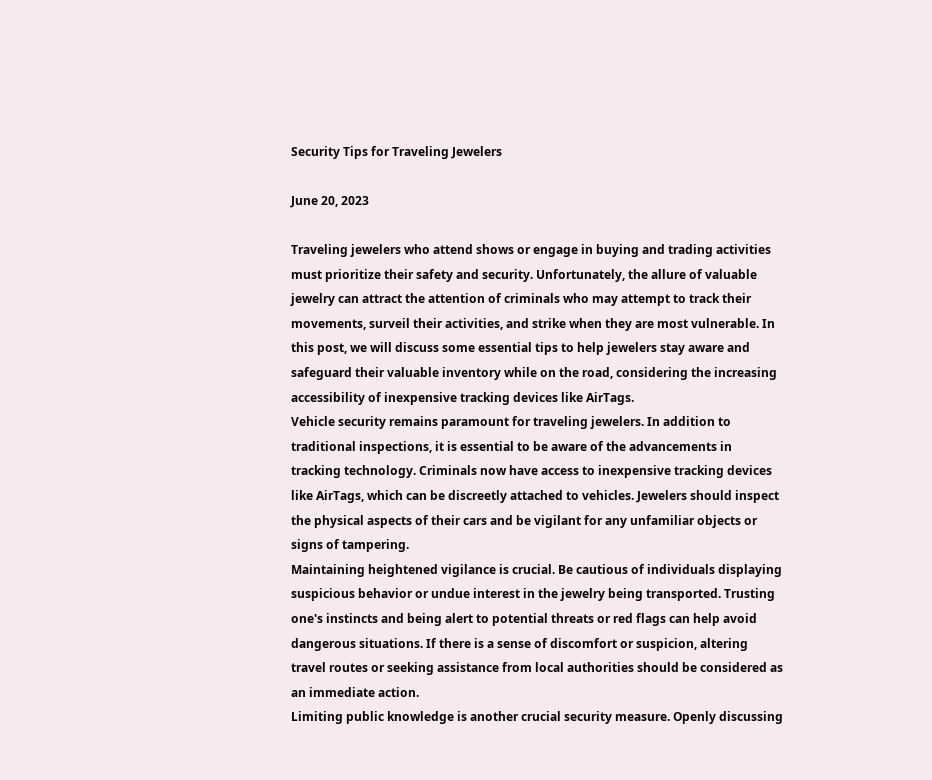Security Tips for Traveling Jewelers

June 20, 2023

Traveling jewelers who attend shows or engage in buying and trading activities must prioritize their safety and security. Unfortunately, the allure of valuable jewelry can attract the attention of criminals who may attempt to track their movements, surveil their activities, and strike when they are most vulnerable. In this post, we will discuss some essential tips to help jewelers stay aware and safeguard their valuable inventory while on the road, considering the increasing accessibility of inexpensive tracking devices like AirTags.
Vehicle security remains paramount for traveling jewelers. In addition to traditional inspections, it is essential to be aware of the advancements in tracking technology. Criminals now have access to inexpensive tracking devices like AirTags, which can be discreetly attached to vehicles. Jewelers should inspect the physical aspects of their cars and be vigilant for any unfamiliar objects or signs of tampering.
Maintaining heightened vigilance is crucial. Be cautious of individuals displaying suspicious behavior or undue interest in the jewelry being transported. Trusting one's instincts and being alert to potential threats or red flags can help avoid dangerous situations. If there is a sense of discomfort or suspicion, altering travel routes or seeking assistance from local authorities should be considered as an immediate action.
Limiting public knowledge is another crucial security measure. Openly discussing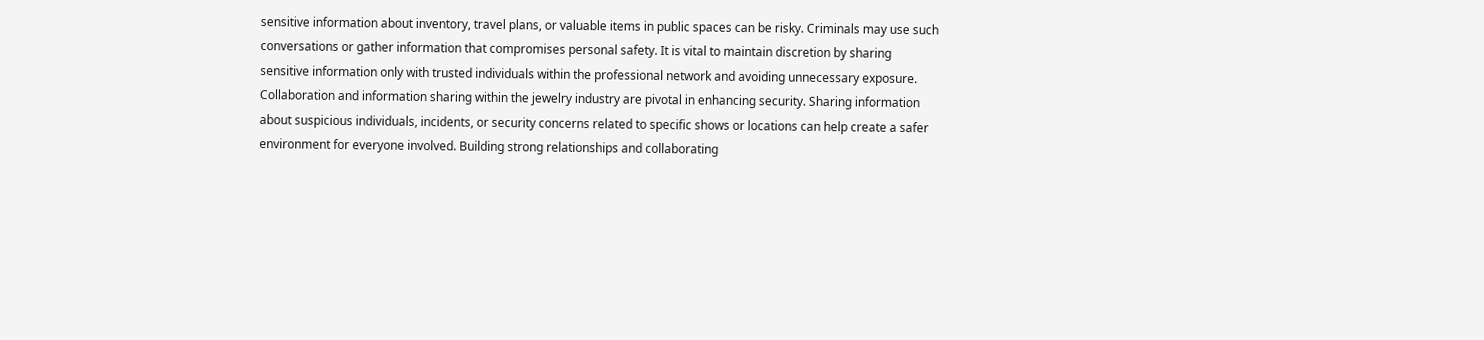sensitive information about inventory, travel plans, or valuable items in public spaces can be risky. Criminals may use such conversations or gather information that compromises personal safety. It is vital to maintain discretion by sharing sensitive information only with trusted individuals within the professional network and avoiding unnecessary exposure.
Collaboration and information sharing within the jewelry industry are pivotal in enhancing security. Sharing information about suspicious individuals, incidents, or security concerns related to specific shows or locations can help create a safer environment for everyone involved. Building strong relationships and collaborating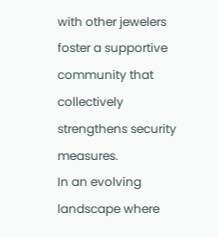with other jewelers foster a supportive community that collectively strengthens security measures.
In an evolving landscape where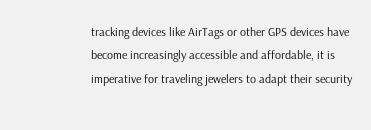tracking devices like AirTags or other GPS devices have become increasingly accessible and affordable, it is imperative for traveling jewelers to adapt their security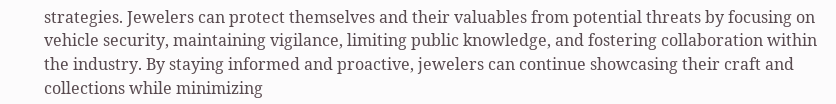strategies. Jewelers can protect themselves and their valuables from potential threats by focusing on vehicle security, maintaining vigilance, limiting public knowledge, and fostering collaboration within the industry. By staying informed and proactive, jewelers can continue showcasing their craft and collections while minimizing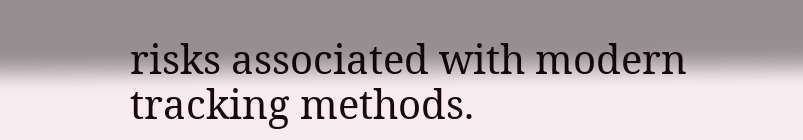risks associated with modern tracking methods.